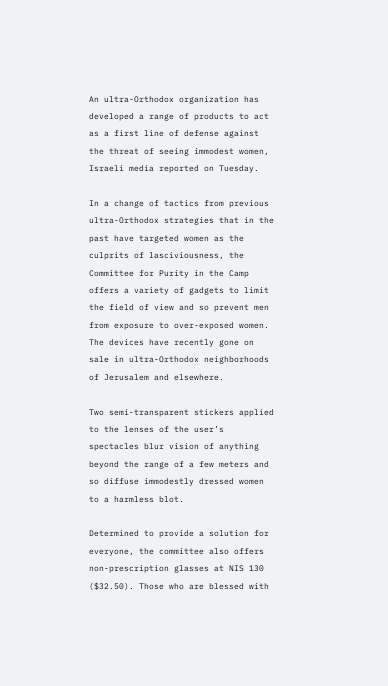An ultra-Orthodox organization has developed a range of products to act as a first line of defense against the threat of seeing immodest women, Israeli media reported on Tuesday.

In a change of tactics from previous ultra-Orthodox strategies that in the past have targeted women as the culprits of lasciviousness, the Committee for Purity in the Camp offers a variety of gadgets to limit the field of view and so prevent men from exposure to over-exposed women. The devices have recently gone on sale in ultra-Orthodox neighborhoods of Jerusalem and elsewhere.

Two semi-transparent stickers applied to the lenses of the user’s spectacles blur vision of anything beyond the range of a few meters and so diffuse immodestly dressed women to a harmless blot.

Determined to provide a solution for everyone, the committee also offers non-prescription glasses at NIS 130 ($32.50). Those who are blessed with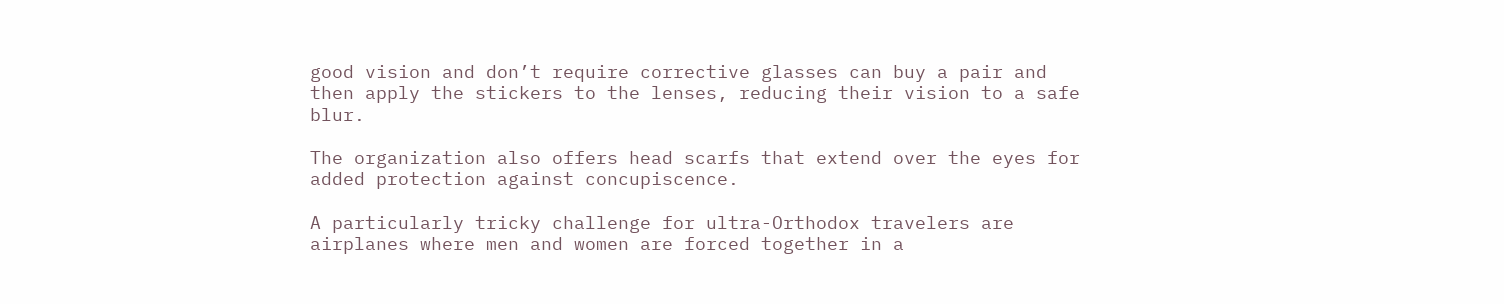good vision and don’t require corrective glasses can buy a pair and then apply the stickers to the lenses, reducing their vision to a safe blur.

The organization also offers head scarfs that extend over the eyes for added protection against concupiscence.

A particularly tricky challenge for ultra-Orthodox travelers are airplanes where men and women are forced together in a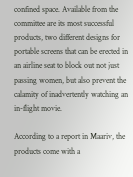confined space. Available from the committee are its most successful products, two different designs for portable screens that can be erected in an airline seat to block out not just passing women, but also prevent the calamity of inadvertently watching an in-flight movie.

According to a report in Maariv, the products come with a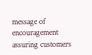message of encouragement assuring customers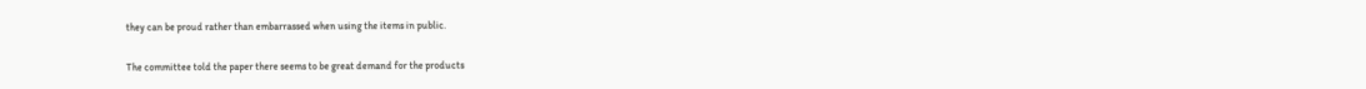they can be proud rather than embarrassed when using the items in public.

The committee told the paper there seems to be great demand for the products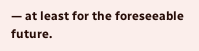— at least for the foreseeable future.